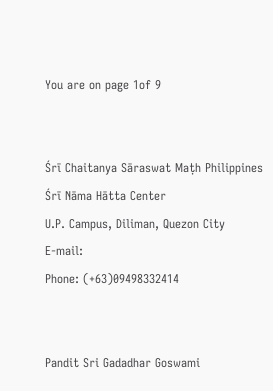You are on page 1of 9


Śrī Chaitanya Sāraswat Maṭh Philippines
Śrī Nāma Hātta Center
U.P. Campus, Diliman, Quezon City
E-mail:
Phone: (+63)09498332414


Pandit Sri Gadadhar Goswami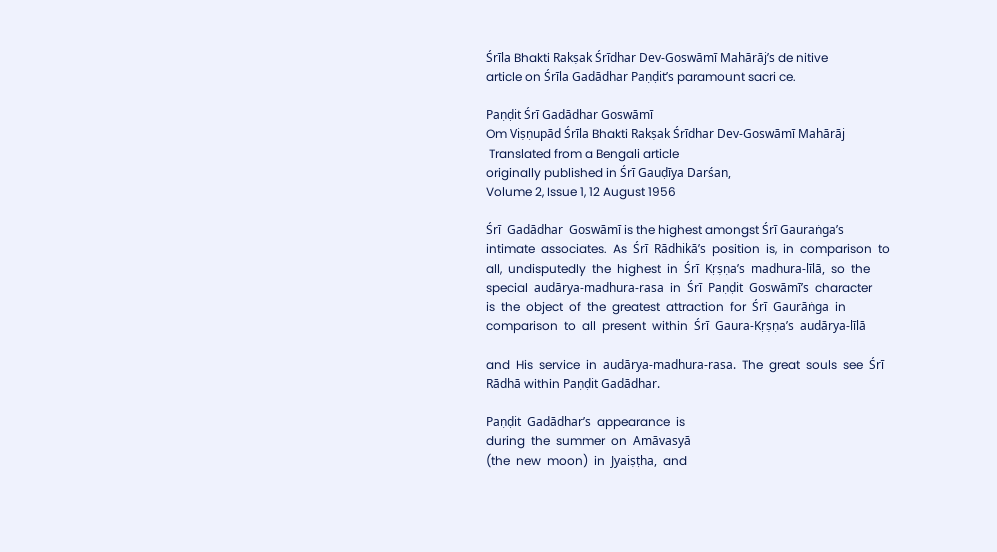Śrīla Bhakti Rakṣak Śrīdhar Dev-Goswāmī Mahārāj’s de nitive
article on Śrīla Gadādhar Paṇḍit’s paramount sacri ce.

Paṇḍit Śrī Gadādhar Goswāmī
Om Viṣṇupād Śrīla Bhakti Rakṣak Śrīdhar Dev-Goswāmī Mahārāj
 Translated from a Bengali article
originally published in Śrī Gauḍīya Darśan,
Volume 2, Issue 1, 12 August 1956

Śrī  Gadādhar  Goswāmī is the highest amongst Śrī Gauraṅga’s
intimate  associates.  As  Śrī  Rādhikā’s  position  is,  in  comparison  to
all,  undisputedly  the  highest  in  Śrī  Kṛṣṇa’s  madhura-līlā,  so  the
special  audārya-madhura-rasa  in  Śrī  Paṇḍit  Goswāmī’s  character
is  the  object  of  the  greatest  attraction  for  Śrī  Gaurāṅga  in
comparison  to  all  present  within  Śrī  Gaura-Kṛṣṇa’s  audārya-līlā

and  His  service  in  audārya-madhura-rasa.  The  great  souls  see  Śrī
Rādhā within Paṇḍit Gadādhar.

Paṇḍit  Gadādhar’s  appearance  is
during  the  summer  on  Amāvasyā
(the  new  moon)  in  Jyaiṣṭha,  and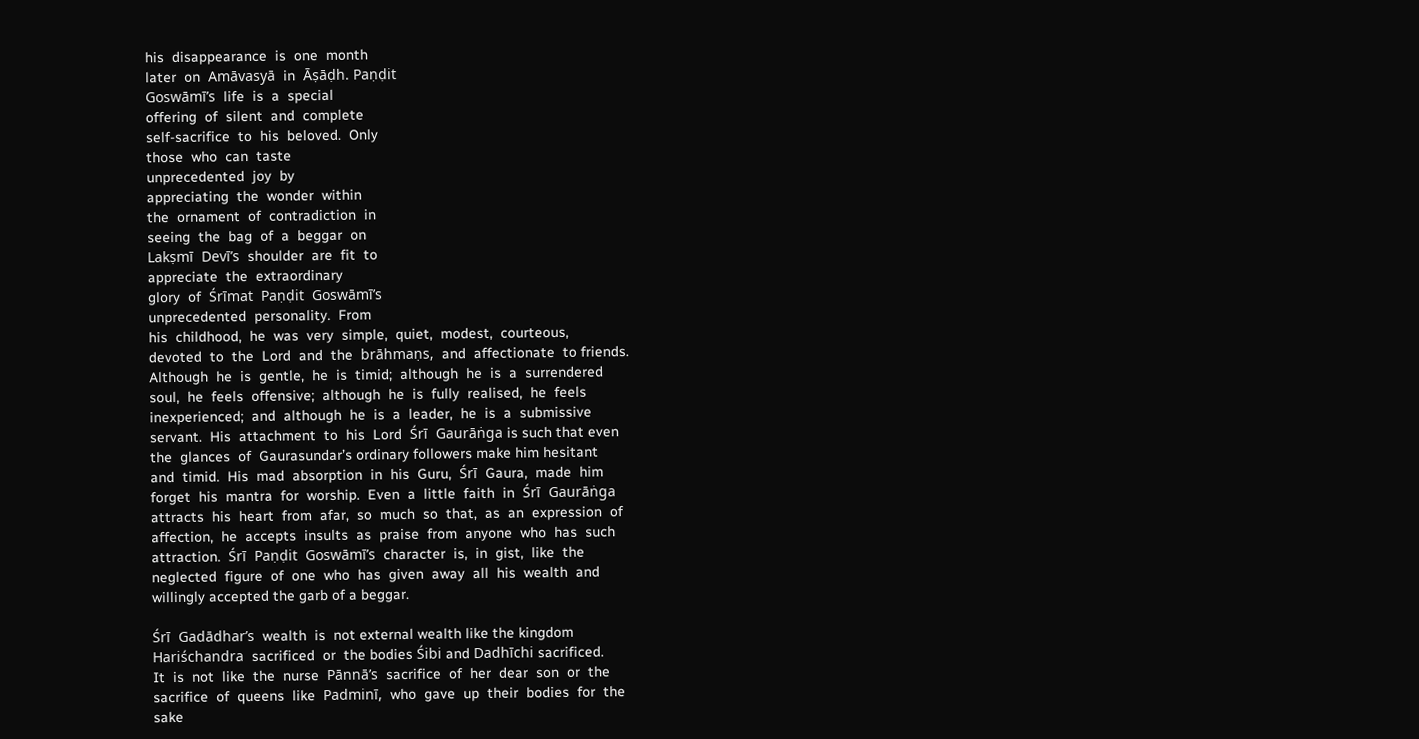his  disappearance  is  one  month
later  on  Amāvasyā  in  Āṣāḍh. Paṇḍit
Goswāmī’s  life  is  a  special
offering  of  silent  and  complete
self-sacrifice  to  his  beloved.  Only
those  who  can  taste
unprecedented  joy  by
appreciating  the  wonder  within
the  ornament  of  contradiction  in
seeing  the  bag  of  a  beggar  on
Lakṣmī  Devī’s  shoulder  are  fit  to
appreciate  the  extraordinary
glory  of  Śrīmat  Paṇḍit  Goswāmī’s
unprecedented  personality.  From
his  childhood,  he  was  very  simple,  quiet,  modest,  courteous,
devoted  to  the  Lord  and  the  brāhmaṇs,  and  affectionate  to friends.
Although  he  is  gentle,  he  is  timid;  although  he  is  a  surrendered
soul,  he  feels  offensive;  although  he  is  fully  realised,  he  feels
inexperienced;  and  although  he  is  a  leader,  he  is  a  submissive
servant.  His  attachment  to  his  Lord  Śrī  Gaurāṅga is such that even
the  glances  of  Gaurasundar’s ordinary followers make him hesitant
and  timid.  His  mad  absorption  in  his  Guru,  Śrī  Gaura,  made  him
forget  his  mantra  for  worship.  Even  a  little  faith  in  Śrī  Gaurāṅga
attracts  his  heart  from  afar,  so  much  so  that,  as  an  expression  of
affection,  he  accepts  insults  as  praise  from  anyone  who  has  such
attraction.  Śrī  Paṇḍit  Goswāmī’s  character  is,  in  gist,  like  the
neglected  figure  of  one  who  has  given  away  all  his  wealth  and
willingly accepted the garb of a beggar.

Śrī  Gadādhar’s  wealth  is  not external wealth like the kingdom
Hariśchandra  sacrificed  or  the bodies Śibi and Dadhīchi sacrificed.
It  is  not  like  the  nurse  Pānnā’s  sacrifice  of  her  dear  son  or  the
sacrifice  of  queens  like  Padminī,  who  gave  up  their  bodies  for  the
sake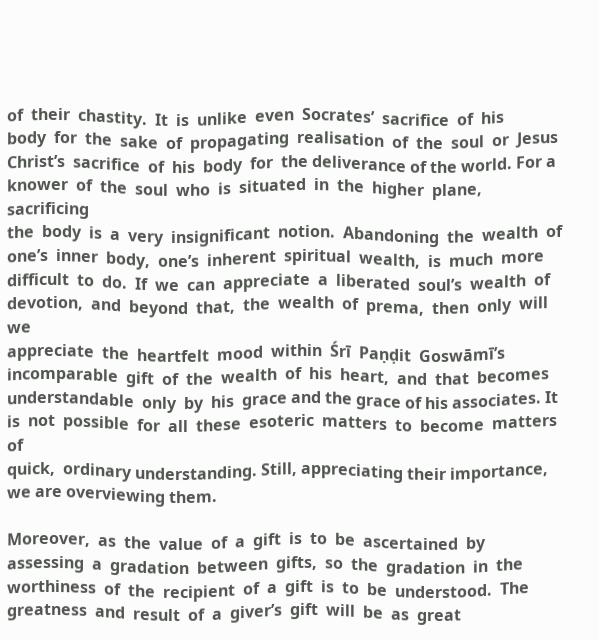of  their  chastity.  It  is  unlike  even  Socrates’  sacrifice  of  his
body  for  the  sake  of  propagating  realisation  of  the  soul  or  Jesus
Christ’s  sacrifice  of  his  body  for  the deliverance of the world. For a
knower  of  the  soul  who  is  situated  in  the  higher  plane,  sacrificing
the  body  is  a  very  insignificant  notion.  Abandoning  the  wealth  of
one’s  inner  body,  one’s  inherent  spiritual  wealth,  is  much  more
difficult  to  do.  If  we  can  appreciate  a  liberated  soul’s  wealth  of
devotion,  and  beyond  that,  the  wealth  of  prema,  then  only  will  we
appreciate  the  heartfelt  mood  within  Śrī  Paṇḍit  Goswāmī’s
incomparable  gift  of  the  wealth  of  his  heart,  and  that  becomes
understandable  only  by  his  grace and the grace of his associates. It
is  not  possible  for  all  these  esoteric  matters  to  become  matters  of
quick,  ordinary understanding. Still, appreciating their importance,
we are overviewing them.

Moreover,  as  the  value  of  a  gift  is  to  be  ascertained  by
assessing  a  gradation  between  gifts,  so  the  gradation  in  the
worthiness  of  the  recipient  of  a  gift  is  to  be  understood.  The
greatness  and  result  of  a  giver’s  gift  will  be  as  great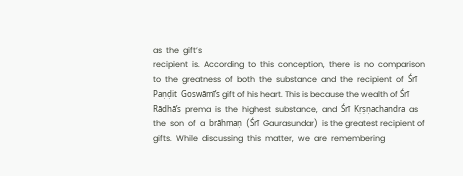as  the  gift’s
recipient  is.  According  to  this  conception,  there  is  no  comparison
to  the  greatness  of  both  the  substance  and  the  recipient  of  Śrī
Paṇḍit  Goswāmī’s gift of his heart. This is because the wealth of Śrī
Rādhā’s  prema  is  the  highest  substance,  and  Śrī  Kṛṣṇachandra  as
the  son  of  a  brāhmaṇ  (Śrī  Gaurasundar)  is the greatest recipient of
gifts.  While  discussing  this  matter,  we  are  remembering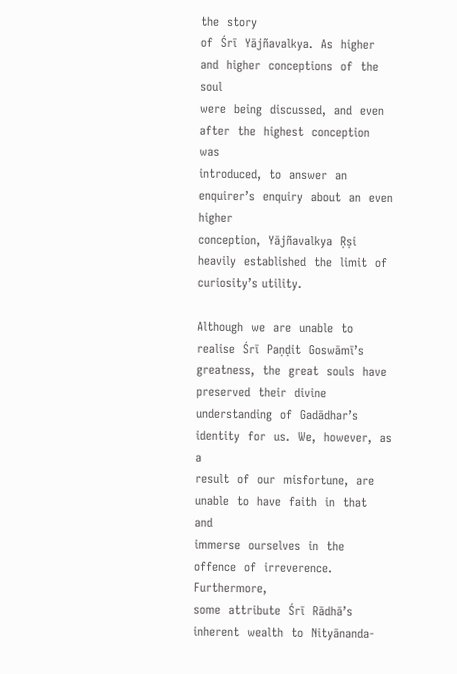the  story
of  Śrī  Yājñavalkya.  As  higher  and  higher  conceptions  of  the  soul
were  being  discussed,  and  even  after  the  highest  conception  was
introduced,  to  answer  an  enquirer’s  enquiry  about  an  even  higher
conception,  Yājñavalkya  Ṛṣi  heavily  established  the  limit  of
curiosity’s utility.

Although  we  are  unable  to  realise  Śrī  Paṇḍit  Goswāmī’s
greatness,  the  great  souls  have  preserved  their  divine
understanding  of  Gadādhar’s  identity  for  us.  We,  however,  as  a
result  of  our  misfortune,  are  unable  to  have  faith  in  that  and
immerse  ourselves  in  the  offence  of  irreverence.  Furthermore,
some  attribute  Śrī  Rādhā’s  inherent  wealth  to  Nityānanda-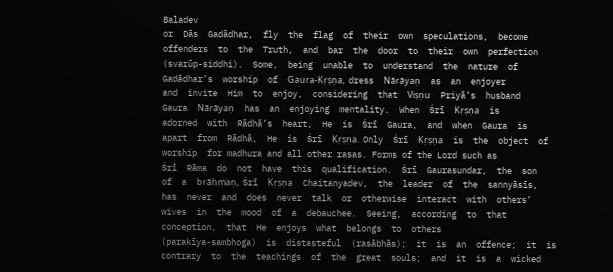Baladev
or  Dās  Gadādhar,  fly  the  flag  of  their  own  speculations,  become
offenders  to  the  Truth,  and  bar  the  door  to  their  own  perfection
(svarūp-siddhi).  Some,  being  unable  to  understand  the  nature  of
Gadādhar’s  worship  of  Gaura-Kṛṣṇa,  dress  Nārāyaṇ  as  an  enjoyer
and  invite  Him  to  enjoy,  considering  that  Viṣṇu  Priyā’s  husband
Gaura  Nārāyaṇ  has  an  enjoying  mentality.  When  Śrī  Kṛṣṇa  is
adorned  with  Rādhā’s  heart,  He  is  Śrī  Gaura,  and  when  Gaura  is
apart  from  Rādhā,  He  is  Śrī  Kṛṣṇa.  Only  Śrī  Kṛṣṇa  is  the  object  of
worship  for madhura and all other rasas. Forms of the Lord such as
Śrī  Rāma  do  not  have  this  qualification.  Śrī  Gaurasundar,  the  son
of  a  brāhmaṇ,  Śrī  Kṛṣṇa  Chaitanyadev,  the  leader  of  the  sannyāsīs,
has  never  and  does  never  talk  or  otherwise  interact  with  others’
wives  in  the  mood  of  a  debauchee.  Seeing,  according  to  that
conception,  that  He  enjoys  what  belongs  to  others
(parakīya-sambhoga)  is  distasteful  (rasābhās);  it  is  an  offence;  it  is
contrary  to  the  teachings  of  the  great  souls;  and  it  is  a  wicked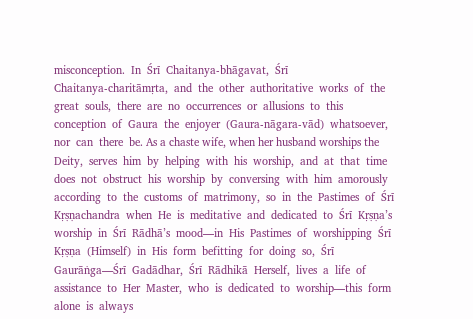misconception.  In  Śrī  Chaitanya-bhāgavat,  Śrī
Chaitanya-charitāmṛta,  and  the  other  authoritative  works  of  the
great  souls,  there  are  no  occurrences  or  allusions  to  this
conception  of  Gaura  the  enjoyer  (Gaura-nāgara-vād)  whatsoever,
nor  can  there  be. As a chaste wife, when her husband worships the
Deity,  serves  him  by  helping  with  his  worship,  and  at  that  time
does  not  obstruct  his  worship  by  conversing  with  him  amorously
according  to  the  customs  of  matrimony,  so  in  the  Pastimes  of  Śrī
Kṛṣṇachandra  when  He  is  meditative  and  dedicated  to  Śrī  Kṛṣṇa’s
worship  in  Śrī  Rādhā’s  mood—in  His  Pastimes  of  worshipping  Śrī
Kṛṣṇa  (Himself)  in  His  form  befitting  for  doing  so,  Śrī
Gaurāṅga—Śrī  Gadādhar,  Śrī  Rādhikā  Herself,  lives  a  life  of
assistance  to  Her  Master,  who  is  dedicated  to  worship—this  form
alone  is  always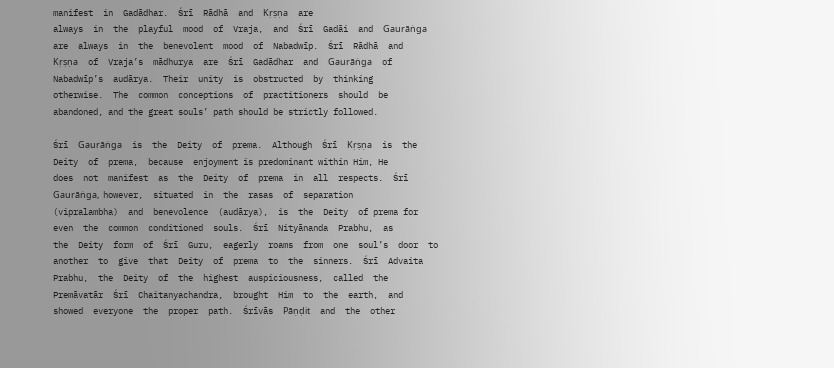manifest  in  Gadādhar.  Śrī  Rādhā  and  Kṛṣṇa  are
always  in  the  playful  mood  of  Vraja,  and  Śrī  Gadāi  and  Gaurāṅga
are  always  in  the  benevolent  mood  of  Nabadwīp.  Śrī  Rādhā  and
Kṛṣṇa  of  Vraja’s  mādhurya  are  Śrī  Gadādhar  and  Gaurāṅga  of
Nabadwīp’s  audārya.  Their  unity  is  obstructed  by  thinking
otherwise.  The  common  conceptions  of  practitioners  should  be
abandoned, and the great souls’ path should be strictly followed.

Śrī  Gaurāṅga  is  the  Deity  of  prema.  Although  Śrī  Kṛṣṇa  is  the
Deity  of  prema,  because  enjoyment is predominant within Him, He
does  not  manifest  as  the  Deity  of  prema  in  all  respects.  Śrī
Gaurāṅga,  however,  situated  in  the  rasas  of  separation
(vipralambha)  and  benevolence  (audārya),  is  the  Deity  of prema for
even  the  common  conditioned  souls.  Śrī  Nityānanda  Prabhu,  as
the  Deity  form  of  Śrī  Guru,  eagerly  roams  from  one  soul’s  door  to
another  to  give  that  Deity  of  prema  to  the  sinners.  Śrī  Advaita
Prabhu,  the  Deity  of  the  highest  auspiciousness,  called  the
Premāvatār  Śrī  Chaitanyachandra,  brought  Him  to  the  earth,  and
showed  everyone  the  proper  path.  Śrīvās  Pāṇḍit  and  the  other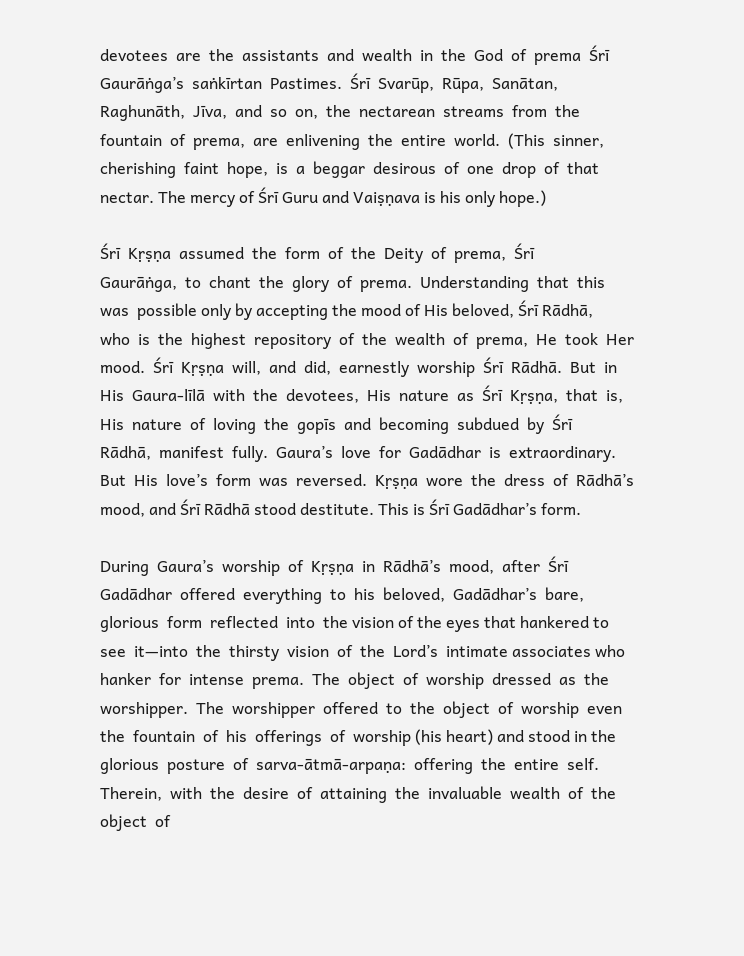devotees  are  the  assistants  and  wealth  in  the  God  of  prema  Śrī
Gaurāṅga’s  saṅkīrtan  Pastimes.  Śrī  Svarūp,  Rūpa,  Sanātan,
Raghunāth,  Jīva,  and  so  on,  the  nectarean  streams  from  the
fountain  of  prema,  are  enlivening  the  entire  world.  (This  sinner,
cherishing  faint  hope,  is  a  beggar  desirous  of  one  drop  of  that
nectar. The mercy of Śrī Guru and Vaiṣṇava is his only hope.)

Śrī  Kṛṣṇa  assumed  the  form  of  the  Deity  of  prema,  Śrī
Gaurāṅga,  to  chant  the  glory  of  prema.  Understanding  that  this
was  possible only by accepting the mood of His beloved, Śrī Rādhā,
who  is  the  highest  repository  of  the  wealth  of  prema,  He  took  Her
mood.  Śrī  Kṛṣṇa  will,  and  did,  earnestly  worship  Śrī  Rādhā.  But  in
His  Gaura-līlā  with  the  devotees,  His  nature  as  Śrī  Kṛṣṇa,  that  is,
His  nature  of  loving  the  gopīs  and  becoming  subdued  by  Śrī
Rādhā,  manifest  fully.  Gaura’s  love  for  Gadādhar  is  extraordinary.
But  His  love’s  form  was  reversed.  Kṛṣṇa  wore  the  dress  of  Rādhā’s
mood, and Śrī Rādhā stood destitute. This is Śrī Gadādhar’s form.

During  Gaura’s  worship  of  Kṛṣṇa  in  Rādhā’s  mood,  after  Śrī
Gadādhar  offered  everything  to  his  beloved,  Gadādhar’s  bare,
glorious  form  reflected  into  the vision of the eyes that hankered to
see  it—into  the  thirsty  vision  of  the  Lord’s  intimate associates who
hanker  for  intense  prema.  The  object  of  worship  dressed  as  the
worshipper.  The  worshipper  offered  to  the  object  of  worship  even
the  fountain  of  his  offerings  of  worship (his heart) and stood in the
glorious  posture  of  sarva-ātmā-arpaṇa:  offering  the  entire  self.
Therein,  with  the  desire  of  attaining  the  invaluable  wealth  of  the
object  of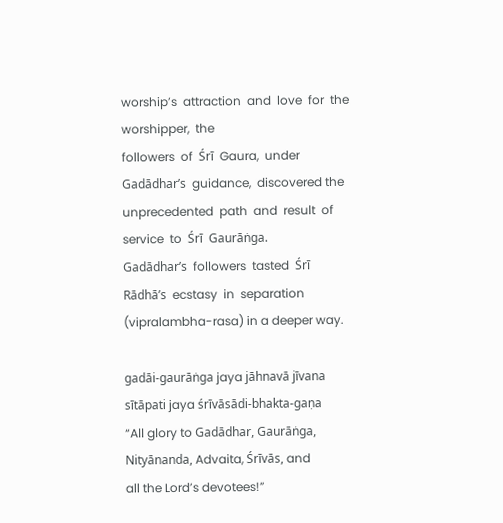worship’s  attraction  and  love  for  the  worshipper,  the
followers  of  Śrī  Gaura,  under  Gadādhar’s  guidance,  discovered the
unprecedented  path  and  result  of  service  to  Śrī  Gaurāṅga.
Gadādhar’s  followers  tasted  Śrī  Rādhā’s  ecstasy  in  separation
(vipralambha-rasa) in a deeper way.

gadāi-gaurāṅga jaya jāhnavā jīvana
sītāpati jaya śrīvāsādi-bhakta-gaṇa
“All glory to Gadādhar, Gaurāṅga, Nityānanda, Advaita, Śrīvās, and
all the Lord’s devotees!”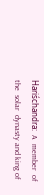Hariśchandra:  A  member  of  the  solar  dynasty and king of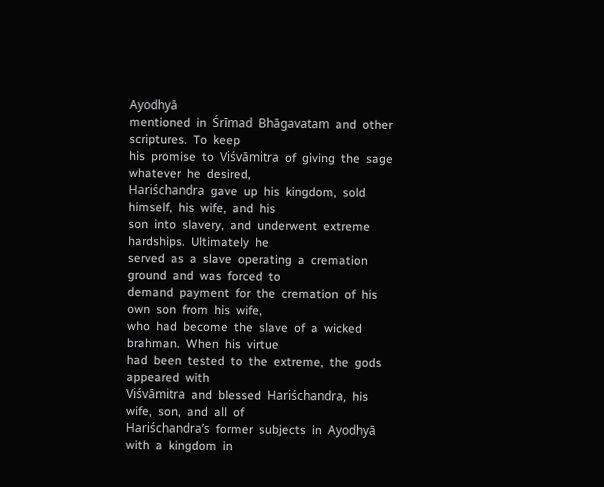Ayodhyā
mentioned  in  Śrīmad  Bhāgavatam  and  other  scriptures.  To  keep
his  promise  to  Viśvāmitra  of  giving  the  sage  whatever  he  desired,
Hariśchandra  gave  up  his  kingdom,  sold  himself,  his  wife,  and  his
son  into  slavery,  and  underwent  extreme  hardships.  Ultimately  he
served  as  a  slave  operating  a  cremation  ground  and  was  forced  to
demand  payment  for  the  cremation  of  his  own  son  from  his  wife,
who  had  become  the  slave  of  a  wicked  brahman.  When  his  virtue
had  been  tested  to  the  extreme,  the  gods  appeared  with
Viśvāmitra  and  blessed  Hariśchandra,  his  wife,  son,  and  all  of
Hariśchandra’s  former  subjects  in  Ayodhyā  with  a  kingdom  in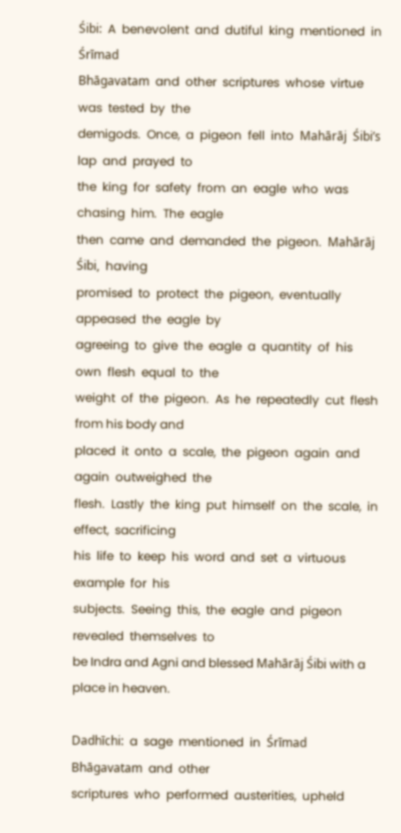Śibi:  A  benevolent  and  dutiful  king  mentioned  in  Śrīmad
Bhāgavatam  and  other  scriptures  whose  virtue  was  tested  by  the
demigods.  Once,  a  pigeon  fell  into  Mahārāj  Śibi’s  lap  and  prayed  to
the  king  for  safety  from  an  eagle  who  was  chasing  him.  The  eagle
then  came  and  demanded  the  pigeon.  Mahārāj  Śibi,  having
promised  to  protect  the  pigeon,  eventually  appeased  the  eagle  by
agreeing  to  give  the  eagle  a  quantity  of  his  own  flesh  equal  to  the
weight  of  the  pigeon.  As  he  repeatedly  cut  flesh  from his body and
placed  it  onto  a  scale,  the  pigeon  again  and  again  outweighed  the
flesh.  Lastly  the  king  put  himself  on  the  scale,  in  effect,  sacrificing
his  life  to  keep  his  word  and  set  a  virtuous  example  for  his
subjects.  Seeing  this,  the  eagle  and  pigeon  revealed  themselves  to
be Indra and Agni and blessed Mahārāj Śibi with a place in heaven.

Dadhīchi:  a  sage  mentioned  in  Śrīmad  Bhāgavatam  and  other
scriptures  who  performed  austerities,  upheld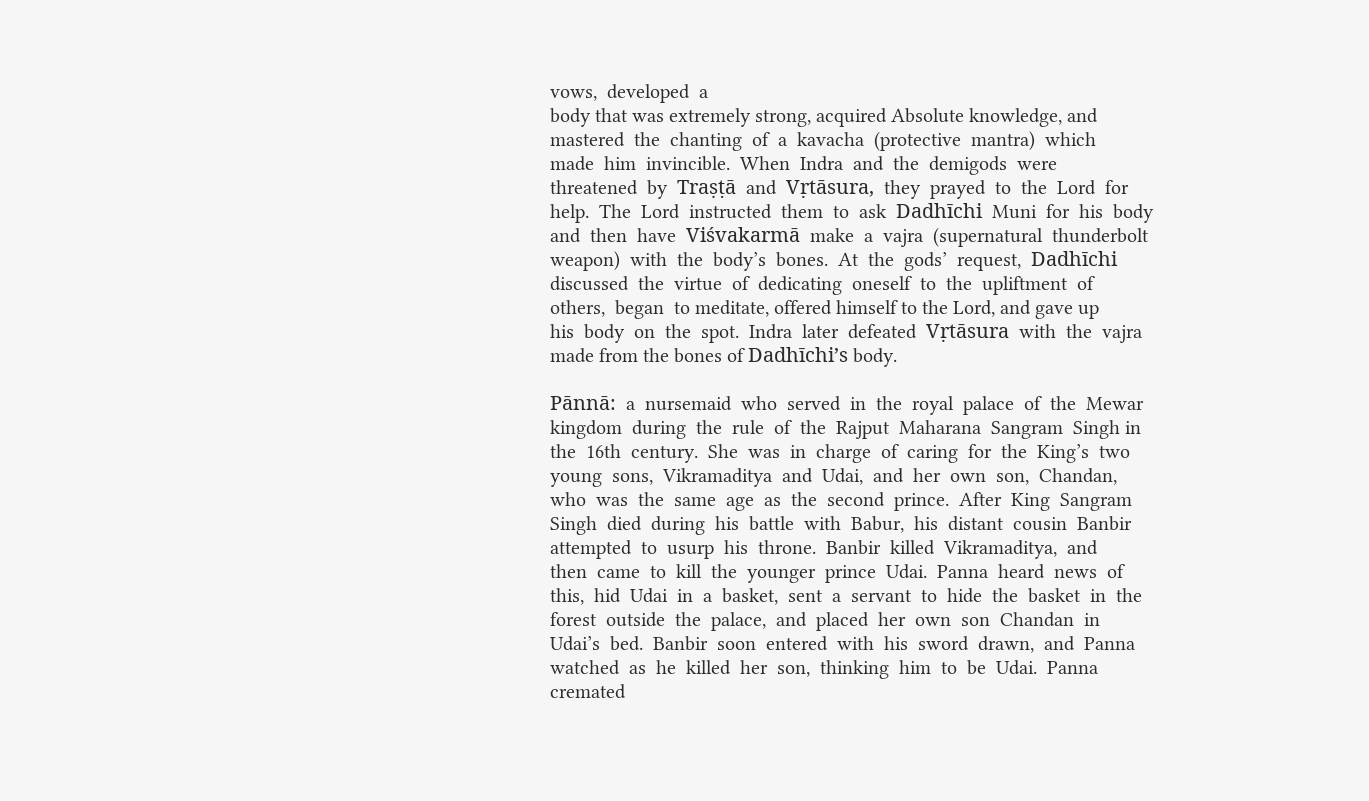vows,  developed  a
body that was extremely strong, acquired Absolute knowledge, and
mastered  the  chanting  of  a  kavacha  (protective  mantra)  which
made  him  invincible.  When  Indra  and  the  demigods  were
threatened  by  Traṣṭā  and  Vṛtāsura,  they  prayed  to  the  Lord  for
help.  The  Lord  instructed  them  to  ask  Dadhīchi  Muni  for  his  body
and  then  have  Viśvakarmā  make  a  vajra  (supernatural  thunderbolt
weapon)  with  the  body’s  bones.  At  the  gods’  request,  Dadhīchi
discussed  the  virtue  of  dedicating  oneself  to  the  upliftment  of
others,  began  to meditate, offered himself to the Lord, and gave up
his  body  on  the  spot.  Indra  later  defeated  Vṛtāsura  with  the  vajra
made from the bones of Dadhīchi’s body.

Pānnā:  a  nursemaid  who  served  in  the  royal  palace  of  the  Mewar
kingdom  during  the  rule  of  the  Rajput  Maharana  Sangram  Singh in
the  16th  century.  She  was  in  charge  of  caring  for  the  King’s  two
young  sons,  Vikramaditya  and  Udai,  and  her  own  son,  Chandan,
who  was  the  same  age  as  the  second  prince.  After  King  Sangram
Singh  died  during  his  battle  with  Babur,  his  distant  cousin  Banbir
attempted  to  usurp  his  throne.  Banbir  killed  Vikramaditya,  and
then  came  to  kill  the  younger  prince  Udai.  Panna  heard  news  of
this,  hid  Udai  in  a  basket,  sent  a  servant  to  hide  the  basket  in  the
forest  outside  the  palace,  and  placed  her  own  son  Chandan  in
Udai’s  bed.  Banbir  soon  entered  with  his  sword  drawn,  and  Panna
watched  as  he  killed  her  son,  thinking  him  to  be  Udai.  Panna
cremated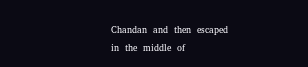Chandan  and  then  escaped  in  the  middle  of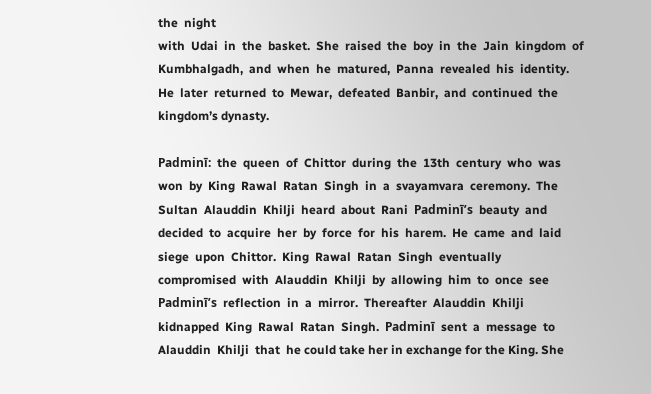the  night
with  Udai  in  the  basket.  She  raised  the  boy  in  the  Jain  kingdom  of
Kumbhalgadh,  and  when  he  matured,  Panna  revealed  his  identity.
He  later  returned  to  Mewar,  defeated  Banbir,  and  continued  the
kingdom’s dynasty.

Padminī:  the  queen  of  Chittor  during  the  13th  century  who  was
won  by  King  Rawal  Ratan  Singh  in  a  svayamvara  ceremony.  The
Sultan  Alauddin  Khilji  heard  about  Rani  Padminī’s  beauty  and
decided  to  acquire  her  by  force  for  his  harem.  He  came  and  laid
siege  upon  Chittor.  King  Rawal  Ratan  Singh  eventually
compromised  with  Alauddin  Khilji  by  allowing  him  to  once  see
Padminī’s  reflection  in  a  mirror.  Thereafter  Alauddin  Khilji
kidnapped  King  Rawal  Ratan  Singh.  Padminī  sent  a  message  to
Alauddin  Khilji  that  he could take her in exchange for the King. She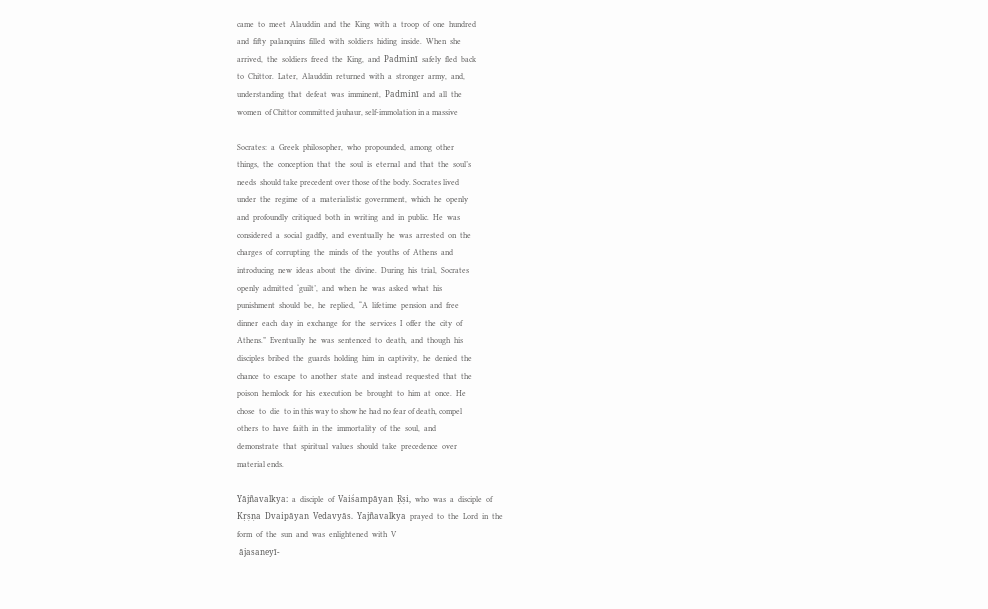came  to  meet  Alauddin  and  the  King  with  a  troop  of  one  hundred
and  fifty  palanquins  filled  with  soldiers  hiding  inside.  When  she
arrived,  the  soldiers  freed  the  King,  and  Padminī  safely  fled  back
to  Chittor.  Later,  Alauddin  returned  with  a  stronger  army,  and,
understanding  that  defeat  was  imminent,  Padminī  and  all  the
women  of Chittor committed jauhaur, self-immolation in a massive

Socrates:  a  Greek  philosopher,  who  propounded,  among  other
things,  the  conception  that  the  soul  is  eternal  and  that  the  soul’s
needs  should take precedent over those of the body. Socrates lived
under  the  regime  of  a  materialistic  government,  which  he  openly
and  profoundly  critiqued  both  in  writing  and  in  public.  He  was
considered  a  social  gadfly,  and  eventually  he  was  arrested  on  the
charges  of  corrupting  the  minds  of  the  youths  of  Athens  and
introducing  new  ideas  about  the  divine.  During  his  trial,  Socrates
openly  admitted  ‘guilt’,  and  when  he  was  asked  what  his
punishment  should  be,  he  replied,  “A  lifetime  pension  and  free
dinner  each  day  in  exchange  for  the  services  I  offer  the  city  of
Athens.”  Eventually  he  was  sentenced  to  death,  and  though  his
disciples  bribed  the  guards  holding  him  in  captivity,  he  denied  the
chance  to  escape  to  another  state  and  instead  requested  that  the
poison  hemlock  for  his  execution  be  brought  to  him  at  once.  He
chose  to  die  to in this way to show he had no fear of death, compel
others  to  have  faith  in  the  immortality  of  the  soul,  and
demonstrate  that  spiritual  values  should  take  precedence  over
material ends.

Yājñavalkya:  a  disciple  of  Vaiśampāyan  Ṛṣi,  who  was  a  disciple  of
Kṛṣṇa  Dvaipāyan  Vedavyās.  Yajñavalkya  prayed  to  the  Lord  in  the
form  of  the  sun  and  was  enlightened  with  V
 ājasaneyī-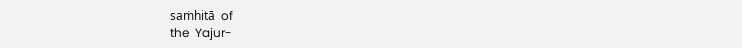saṁhitā  of
the  Yajur-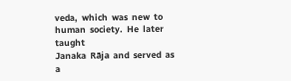veda,  which  was  new  to  human  society.  He  later  taught
Janaka  Rāja  and  served  as  a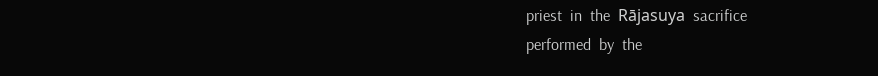priest  in  the  Rājasuya  sacrifice
performed  by  the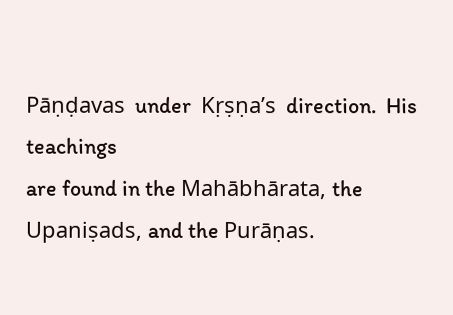Pāṇḍavas  under  Kṛṣṇa’s  direction.  His  teachings
are found in the Mahābhārata, the Upaniṣads, and the Purāṇas.